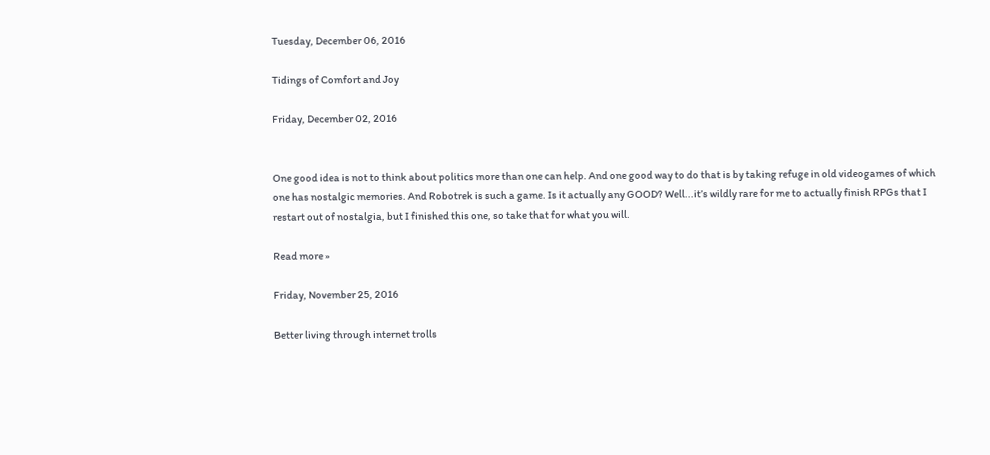Tuesday, December 06, 2016

Tidings of Comfort and Joy

Friday, December 02, 2016


One good idea is not to think about politics more than one can help. And one good way to do that is by taking refuge in old videogames of which one has nostalgic memories. And Robotrek is such a game. Is it actually any GOOD? Well...it’s wildly rare for me to actually finish RPGs that I restart out of nostalgia, but I finished this one, so take that for what you will.

Read more »

Friday, November 25, 2016

Better living through internet trolls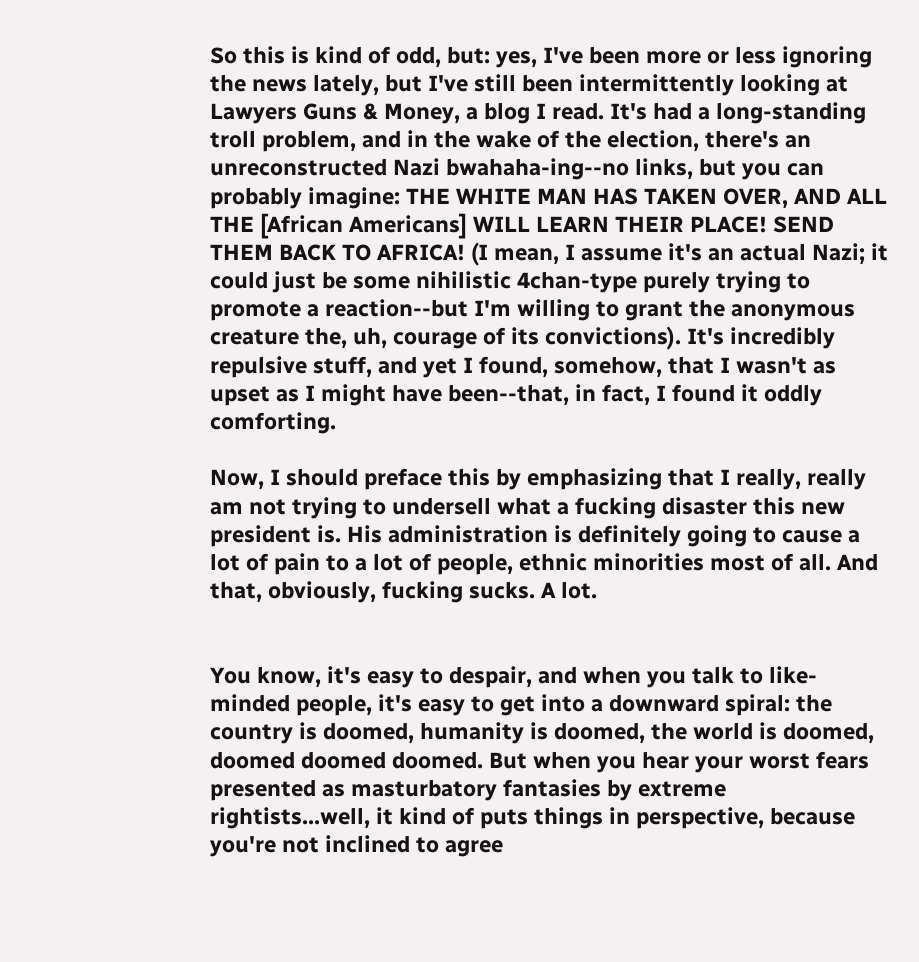So this is kind of odd, but: yes, I've been more or less ignoring the news lately, but I've still been intermittently looking at Lawyers Guns & Money, a blog I read. It's had a long-standing troll problem, and in the wake of the election, there's an unreconstructed Nazi bwahaha-ing--no links, but you can probably imagine: THE WHITE MAN HAS TAKEN OVER, AND ALL THE [African Americans] WILL LEARN THEIR PLACE! SEND THEM BACK TO AFRICA! (I mean, I assume it's an actual Nazi; it could just be some nihilistic 4chan-type purely trying to promote a reaction--but I'm willing to grant the anonymous creature the, uh, courage of its convictions). It's incredibly repulsive stuff, and yet I found, somehow, that I wasn't as upset as I might have been--that, in fact, I found it oddly comforting.

Now, I should preface this by emphasizing that I really, really am not trying to undersell what a fucking disaster this new president is. His administration is definitely going to cause a lot of pain to a lot of people, ethnic minorities most of all. And that, obviously, fucking sucks. A lot.


You know, it's easy to despair, and when you talk to like-minded people, it's easy to get into a downward spiral: the country is doomed, humanity is doomed, the world is doomed, doomed doomed doomed. But when you hear your worst fears presented as masturbatory fantasies by extreme rightists...well, it kind of puts things in perspective, because you're not inclined to agree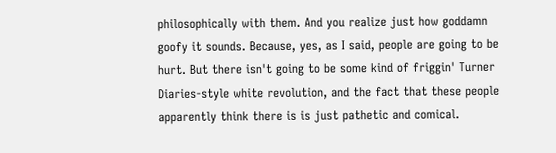philosophically with them. And you realize just how goddamn goofy it sounds. Because, yes, as I said, people are going to be hurt. But there isn't going to be some kind of friggin' Turner Diaries-style white revolution, and the fact that these people apparently think there is is just pathetic and comical.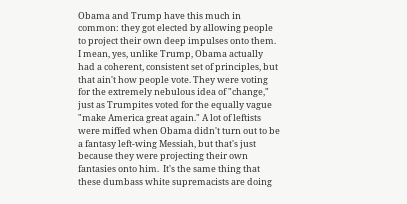Obama and Trump have this much in common: they got elected by allowing people to project their own deep impulses onto them. I mean, yes, unlike Trump, Obama actually had a coherent, consistent set of principles, but that ain't how people vote. They were voting for the extremely nebulous idea of "change," just as Trumpites voted for the equally vague "make America great again." A lot of leftists were miffed when Obama didn't turn out to be a fantasy left-wing Messiah, but that's just because they were projecting their own fantasies onto him.  It's the same thing that these dumbass white supremacists are doing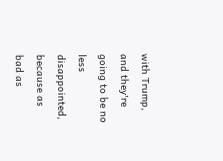with Trump, and they're going to be no less disappointed, because as bad as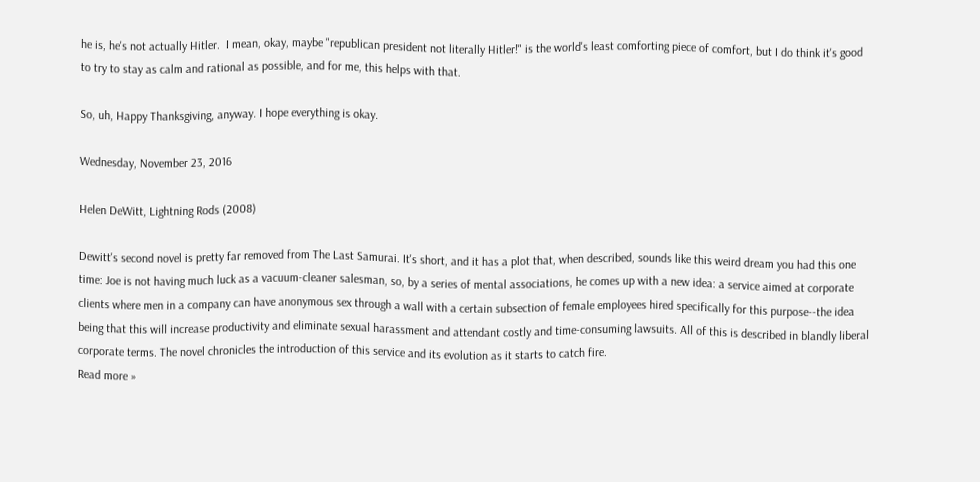he is, he's not actually Hitler.  I mean, okay, maybe "republican president not literally Hitler!" is the world's least comforting piece of comfort, but I do think it's good to try to stay as calm and rational as possible, and for me, this helps with that.

So, uh, Happy Thanksgiving, anyway. I hope everything is okay.

Wednesday, November 23, 2016

Helen DeWitt, Lightning Rods (2008)

Dewitt's second novel is pretty far removed from The Last Samurai. It's short, and it has a plot that, when described, sounds like this weird dream you had this one time: Joe is not having much luck as a vacuum-cleaner salesman, so, by a series of mental associations, he comes up with a new idea: a service aimed at corporate clients where men in a company can have anonymous sex through a wall with a certain subsection of female employees hired specifically for this purpose--the idea being that this will increase productivity and eliminate sexual harassment and attendant costly and time-consuming lawsuits. All of this is described in blandly liberal corporate terms. The novel chronicles the introduction of this service and its evolution as it starts to catch fire.
Read more »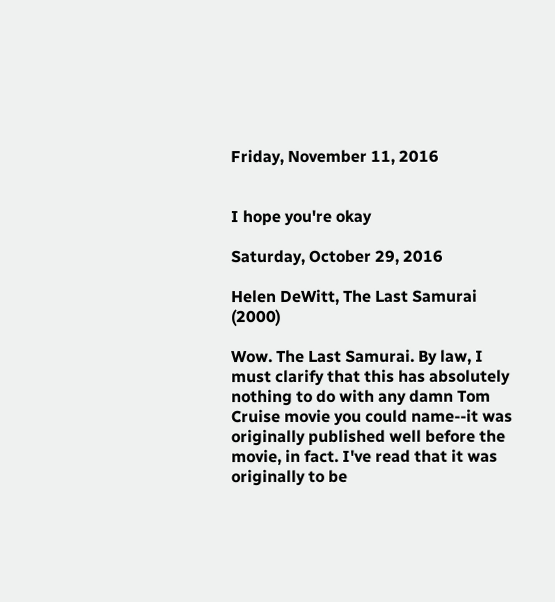Friday, November 11, 2016


I hope you're okay

Saturday, October 29, 2016

Helen DeWitt, The Last Samurai (2000)

Wow. The Last Samurai. By law, I must clarify that this has absolutely nothing to do with any damn Tom Cruise movie you could name--it was originally published well before the movie, in fact. I've read that it was originally to be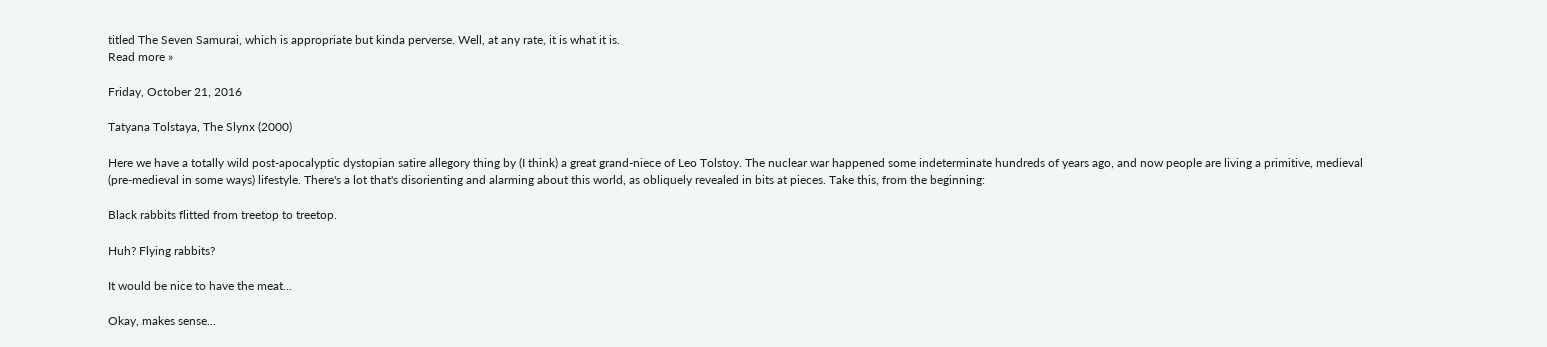titled The Seven Samurai, which is appropriate but kinda perverse. Well, at any rate, it is what it is.
Read more »

Friday, October 21, 2016

Tatyana Tolstaya, The Slynx (2000)

Here we have a totally wild post-apocalyptic dystopian satire allegory thing by (I think) a great grand-niece of Leo Tolstoy. The nuclear war happened some indeterminate hundreds of years ago, and now people are living a primitive, medieval (pre-medieval in some ways) lifestyle. There's a lot that's disorienting and alarming about this world, as obliquely revealed in bits at pieces. Take this, from the beginning:

Black rabbits flitted from treetop to treetop.

Huh? Flying rabbits?

It would be nice to have the meat...

Okay, makes sense...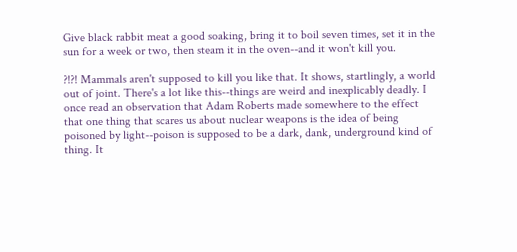Give black rabbit meat a good soaking, bring it to boil seven times, set it in the sun for a week or two, then steam it in the oven--and it won't kill you.

?!?! Mammals aren't supposed to kill you like that. It shows, startlingly, a world out of joint. There's a lot like this--things are weird and inexplicably deadly. I once read an observation that Adam Roberts made somewhere to the effect that one thing that scares us about nuclear weapons is the idea of being poisoned by light--poison is supposed to be a dark, dank, underground kind of thing. It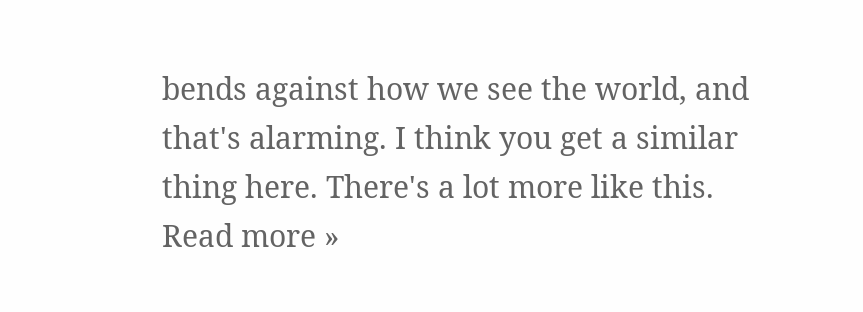bends against how we see the world, and that's alarming. I think you get a similar thing here. There's a lot more like this.
Read more »